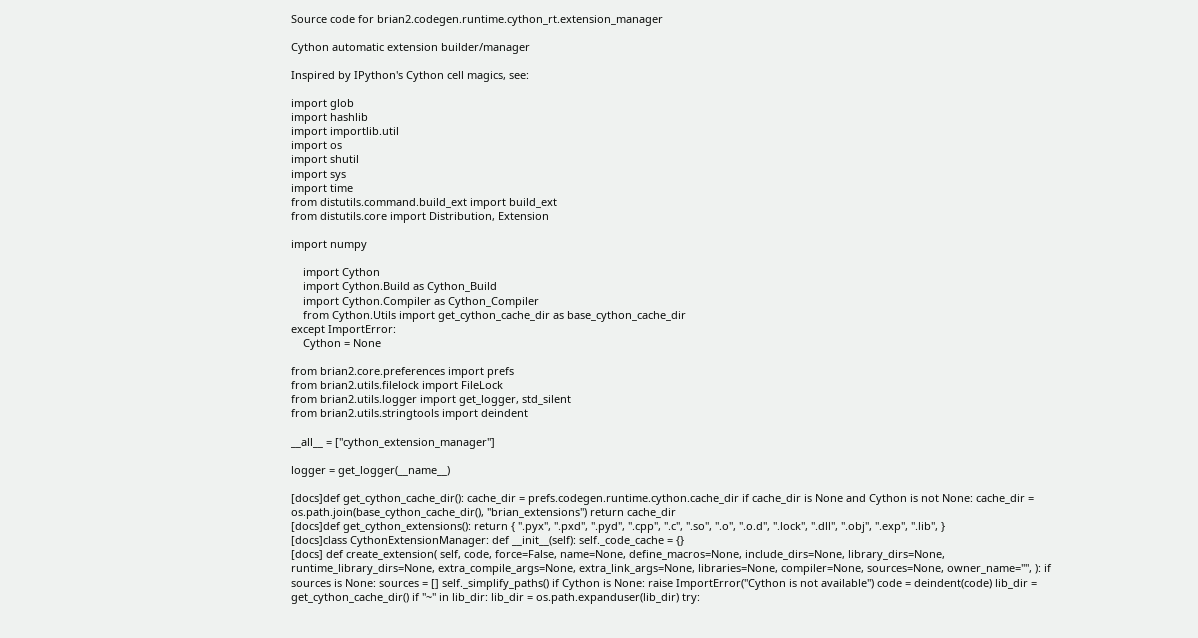Source code for brian2.codegen.runtime.cython_rt.extension_manager

Cython automatic extension builder/manager

Inspired by IPython's Cython cell magics, see:

import glob
import hashlib
import importlib.util
import os
import shutil
import sys
import time
from distutils.command.build_ext import build_ext
from distutils.core import Distribution, Extension

import numpy

    import Cython
    import Cython.Build as Cython_Build
    import Cython.Compiler as Cython_Compiler
    from Cython.Utils import get_cython_cache_dir as base_cython_cache_dir
except ImportError:
    Cython = None

from brian2.core.preferences import prefs
from brian2.utils.filelock import FileLock
from brian2.utils.logger import get_logger, std_silent
from brian2.utils.stringtools import deindent

__all__ = ["cython_extension_manager"]

logger = get_logger(__name__)

[docs]def get_cython_cache_dir(): cache_dir = prefs.codegen.runtime.cython.cache_dir if cache_dir is None and Cython is not None: cache_dir = os.path.join(base_cython_cache_dir(), "brian_extensions") return cache_dir
[docs]def get_cython_extensions(): return { ".pyx", ".pxd", ".pyd", ".cpp", ".c", ".so", ".o", ".o.d", ".lock", ".dll", ".obj", ".exp", ".lib", }
[docs]class CythonExtensionManager: def __init__(self): self._code_cache = {}
[docs] def create_extension( self, code, force=False, name=None, define_macros=None, include_dirs=None, library_dirs=None, runtime_library_dirs=None, extra_compile_args=None, extra_link_args=None, libraries=None, compiler=None, sources=None, owner_name="", ): if sources is None: sources = [] self._simplify_paths() if Cython is None: raise ImportError("Cython is not available") code = deindent(code) lib_dir = get_cython_cache_dir() if "~" in lib_dir: lib_dir = os.path.expanduser(lib_dir) try: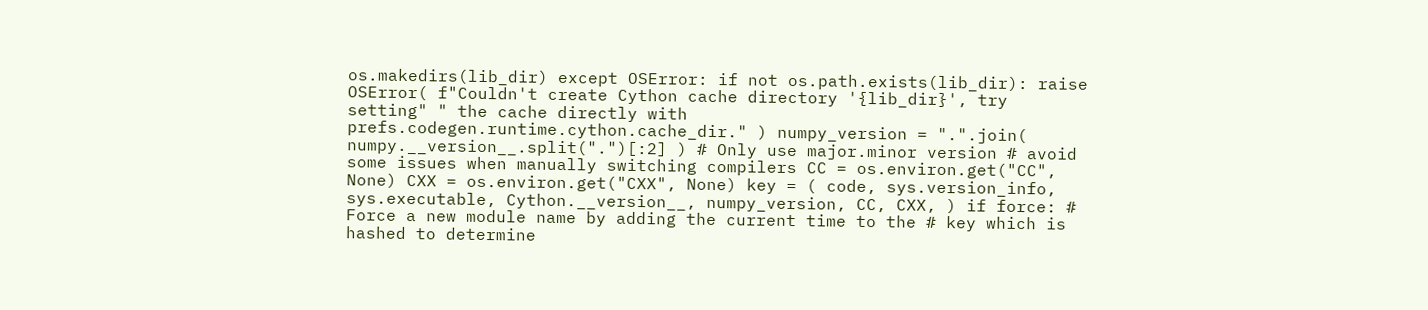os.makedirs(lib_dir) except OSError: if not os.path.exists(lib_dir): raise OSError( f"Couldn't create Cython cache directory '{lib_dir}', try setting" " the cache directly with prefs.codegen.runtime.cython.cache_dir." ) numpy_version = ".".join( numpy.__version__.split(".")[:2] ) # Only use major.minor version # avoid some issues when manually switching compilers CC = os.environ.get("CC", None) CXX = os.environ.get("CXX", None) key = ( code, sys.version_info, sys.executable, Cython.__version__, numpy_version, CC, CXX, ) if force: # Force a new module name by adding the current time to the # key which is hashed to determine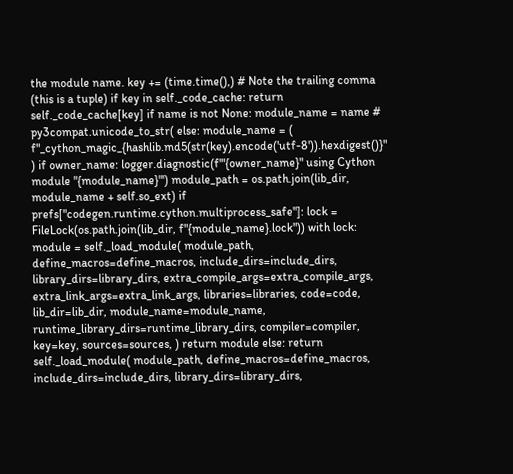the module name. key += (time.time(),) # Note the trailing comma (this is a tuple) if key in self._code_cache: return self._code_cache[key] if name is not None: module_name = name # py3compat.unicode_to_str( else: module_name = ( f"_cython_magic_{hashlib.md5(str(key).encode('utf-8')).hexdigest()}" ) if owner_name: logger.diagnostic(f'"{owner_name}" using Cython module "{module_name}"') module_path = os.path.join(lib_dir, module_name + self.so_ext) if prefs["codegen.runtime.cython.multiprocess_safe"]: lock = FileLock(os.path.join(lib_dir, f"{module_name}.lock")) with lock: module = self._load_module( module_path, define_macros=define_macros, include_dirs=include_dirs, library_dirs=library_dirs, extra_compile_args=extra_compile_args, extra_link_args=extra_link_args, libraries=libraries, code=code, lib_dir=lib_dir, module_name=module_name, runtime_library_dirs=runtime_library_dirs, compiler=compiler, key=key, sources=sources, ) return module else: return self._load_module( module_path, define_macros=define_macros, include_dirs=include_dirs, library_dirs=library_dirs,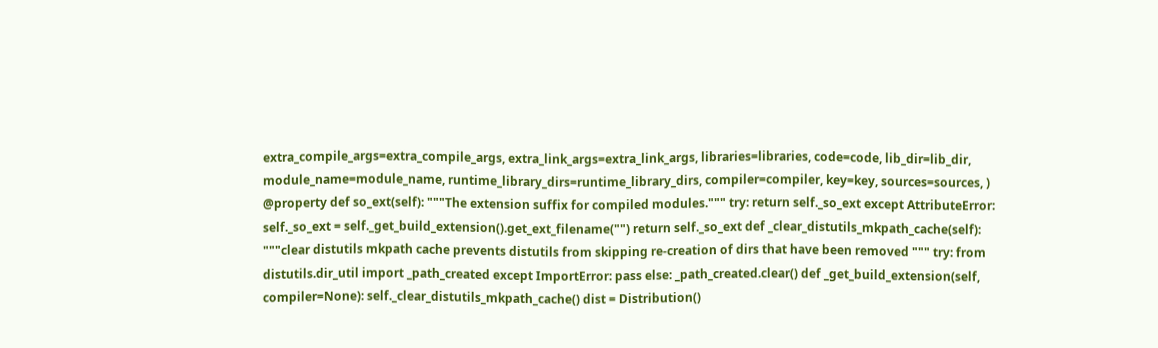extra_compile_args=extra_compile_args, extra_link_args=extra_link_args, libraries=libraries, code=code, lib_dir=lib_dir, module_name=module_name, runtime_library_dirs=runtime_library_dirs, compiler=compiler, key=key, sources=sources, )
@property def so_ext(self): """The extension suffix for compiled modules.""" try: return self._so_ext except AttributeError: self._so_ext = self._get_build_extension().get_ext_filename("") return self._so_ext def _clear_distutils_mkpath_cache(self): """clear distutils mkpath cache prevents distutils from skipping re-creation of dirs that have been removed """ try: from distutils.dir_util import _path_created except ImportError: pass else: _path_created.clear() def _get_build_extension(self, compiler=None): self._clear_distutils_mkpath_cache() dist = Distribution()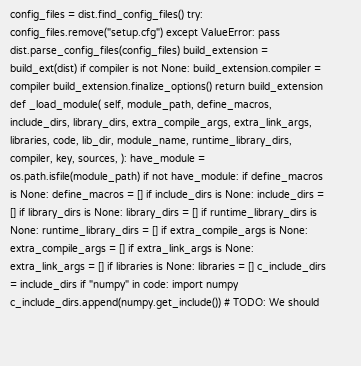config_files = dist.find_config_files() try: config_files.remove("setup.cfg") except ValueError: pass dist.parse_config_files(config_files) build_extension = build_ext(dist) if compiler is not None: build_extension.compiler = compiler build_extension.finalize_options() return build_extension def _load_module( self, module_path, define_macros, include_dirs, library_dirs, extra_compile_args, extra_link_args, libraries, code, lib_dir, module_name, runtime_library_dirs, compiler, key, sources, ): have_module = os.path.isfile(module_path) if not have_module: if define_macros is None: define_macros = [] if include_dirs is None: include_dirs = [] if library_dirs is None: library_dirs = [] if runtime_library_dirs is None: runtime_library_dirs = [] if extra_compile_args is None: extra_compile_args = [] if extra_link_args is None: extra_link_args = [] if libraries is None: libraries = [] c_include_dirs = include_dirs if "numpy" in code: import numpy c_include_dirs.append(numpy.get_include()) # TODO: We should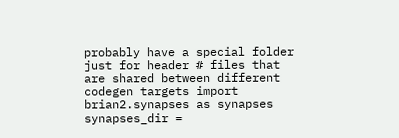probably have a special folder just for header # files that are shared between different codegen targets import brian2.synapses as synapses synapses_dir =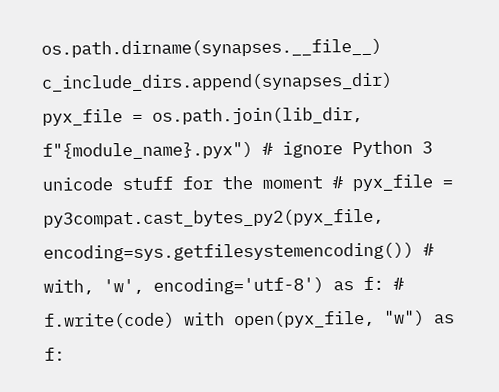os.path.dirname(synapses.__file__) c_include_dirs.append(synapses_dir) pyx_file = os.path.join(lib_dir, f"{module_name}.pyx") # ignore Python 3 unicode stuff for the moment # pyx_file = py3compat.cast_bytes_py2(pyx_file, encoding=sys.getfilesystemencoding()) # with, 'w', encoding='utf-8') as f: # f.write(code) with open(pyx_file, "w") as f: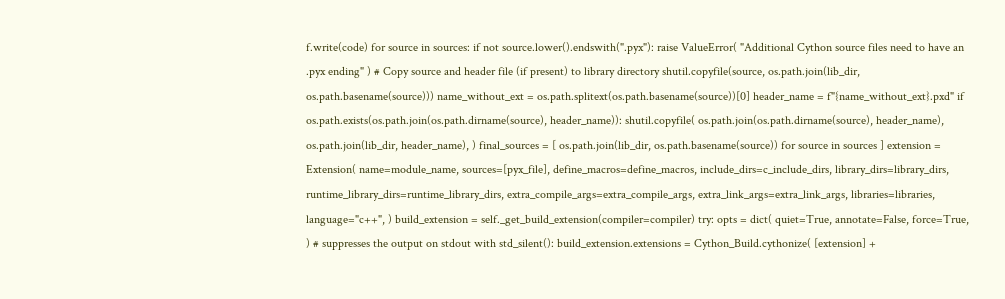f.write(code) for source in sources: if not source.lower().endswith(".pyx"): raise ValueError( "Additional Cython source files need to have an .pyx ending" ) # Copy source and header file (if present) to library directory shutil.copyfile(source, os.path.join(lib_dir, os.path.basename(source))) name_without_ext = os.path.splitext(os.path.basename(source))[0] header_name = f"{name_without_ext}.pxd" if os.path.exists(os.path.join(os.path.dirname(source), header_name)): shutil.copyfile( os.path.join(os.path.dirname(source), header_name), os.path.join(lib_dir, header_name), ) final_sources = [ os.path.join(lib_dir, os.path.basename(source)) for source in sources ] extension = Extension( name=module_name, sources=[pyx_file], define_macros=define_macros, include_dirs=c_include_dirs, library_dirs=library_dirs, runtime_library_dirs=runtime_library_dirs, extra_compile_args=extra_compile_args, extra_link_args=extra_link_args, libraries=libraries, language="c++", ) build_extension = self._get_build_extension(compiler=compiler) try: opts = dict( quiet=True, annotate=False, force=True, ) # suppresses the output on stdout with std_silent(): build_extension.extensions = Cython_Build.cythonize( [extension] +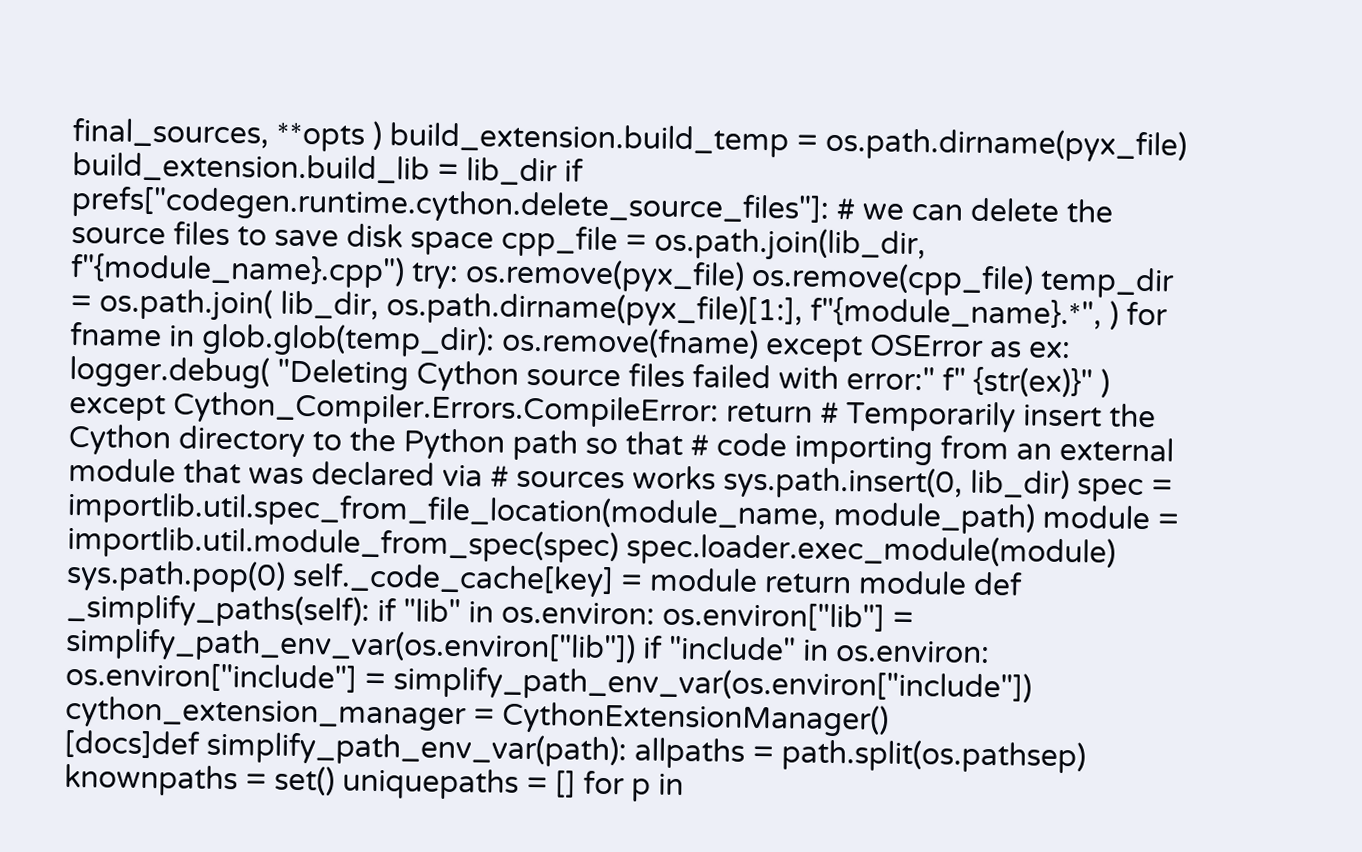final_sources, **opts ) build_extension.build_temp = os.path.dirname(pyx_file) build_extension.build_lib = lib_dir if prefs["codegen.runtime.cython.delete_source_files"]: # we can delete the source files to save disk space cpp_file = os.path.join(lib_dir, f"{module_name}.cpp") try: os.remove(pyx_file) os.remove(cpp_file) temp_dir = os.path.join( lib_dir, os.path.dirname(pyx_file)[1:], f"{module_name}.*", ) for fname in glob.glob(temp_dir): os.remove(fname) except OSError as ex: logger.debug( "Deleting Cython source files failed with error:" f" {str(ex)}" ) except Cython_Compiler.Errors.CompileError: return # Temporarily insert the Cython directory to the Python path so that # code importing from an external module that was declared via # sources works sys.path.insert(0, lib_dir) spec = importlib.util.spec_from_file_location(module_name, module_path) module = importlib.util.module_from_spec(spec) spec.loader.exec_module(module) sys.path.pop(0) self._code_cache[key] = module return module def _simplify_paths(self): if "lib" in os.environ: os.environ["lib"] = simplify_path_env_var(os.environ["lib"]) if "include" in os.environ: os.environ["include"] = simplify_path_env_var(os.environ["include"])
cython_extension_manager = CythonExtensionManager()
[docs]def simplify_path_env_var(path): allpaths = path.split(os.pathsep) knownpaths = set() uniquepaths = [] for p in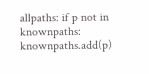allpaths: if p not in knownpaths: knownpaths.add(p)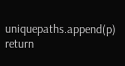uniquepaths.append(p) return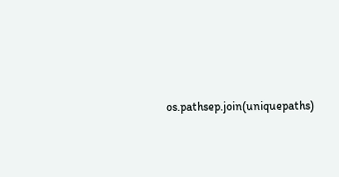os.pathsep.join(uniquepaths)